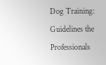Dog Training: Guidelines the Professionals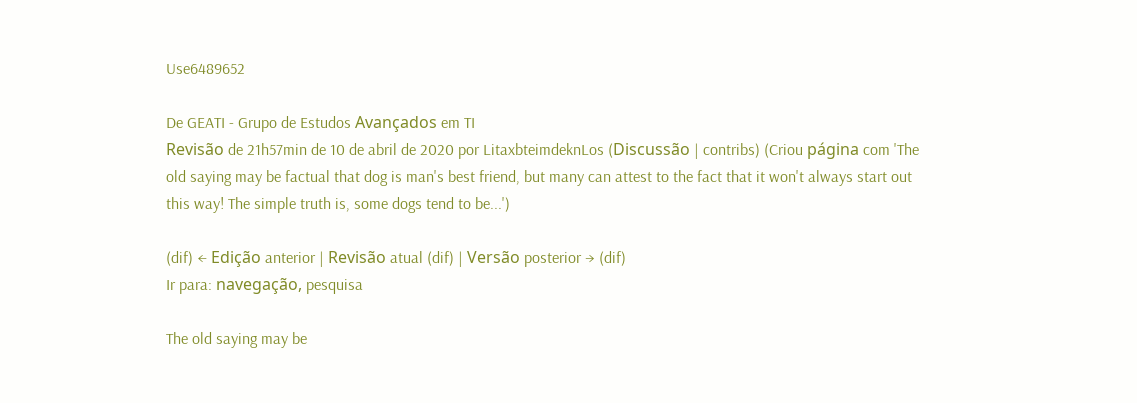Use6489652

De GEATI - Grupo de Estudos Avançados em TI
Revisão de 21h57min de 10 de abril de 2020 por LitaxbteimdeknLos (Discussão | contribs) (Criou página com 'The old saying may be factual that dog is man's best friend, but many can attest to the fact that it won't always start out this way! The simple truth is, some dogs tend to be...')

(dif) ← Edição anterior | Revisão atual (dif) | Versão posterior → (dif)
Ir para: navegação, pesquisa

The old saying may be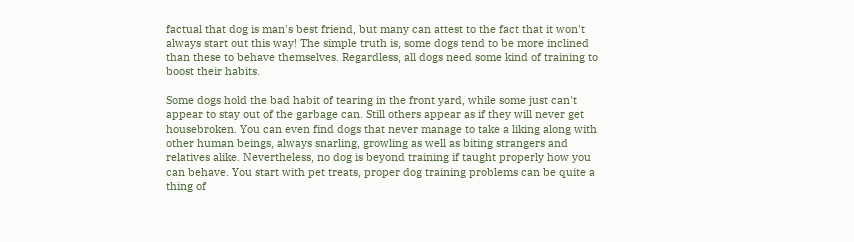factual that dog is man's best friend, but many can attest to the fact that it won't always start out this way! The simple truth is, some dogs tend to be more inclined than these to behave themselves. Regardless, all dogs need some kind of training to boost their habits.

Some dogs hold the bad habit of tearing in the front yard, while some just can't appear to stay out of the garbage can. Still others appear as if they will never get housebroken. You can even find dogs that never manage to take a liking along with other human beings, always snarling, growling as well as biting strangers and relatives alike. Nevertheless, no dog is beyond training if taught properly how you can behave. You start with pet treats, proper dog training problems can be quite a thing of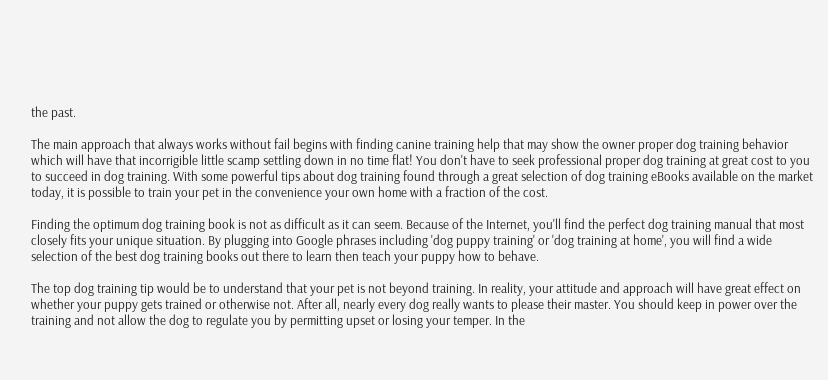the past.

The main approach that always works without fail begins with finding canine training help that may show the owner proper dog training behavior which will have that incorrigible little scamp settling down in no time flat! You don't have to seek professional proper dog training at great cost to you to succeed in dog training. With some powerful tips about dog training found through a great selection of dog training eBooks available on the market today, it is possible to train your pet in the convenience your own home with a fraction of the cost.

Finding the optimum dog training book is not as difficult as it can seem. Because of the Internet, you'll find the perfect dog training manual that most closely fits your unique situation. By plugging into Google phrases including 'dog puppy training' or 'dog training at home', you will find a wide selection of the best dog training books out there to learn then teach your puppy how to behave.

The top dog training tip would be to understand that your pet is not beyond training. In reality, your attitude and approach will have great effect on whether your puppy gets trained or otherwise not. After all, nearly every dog really wants to please their master. You should keep in power over the training and not allow the dog to regulate you by permitting upset or losing your temper. In the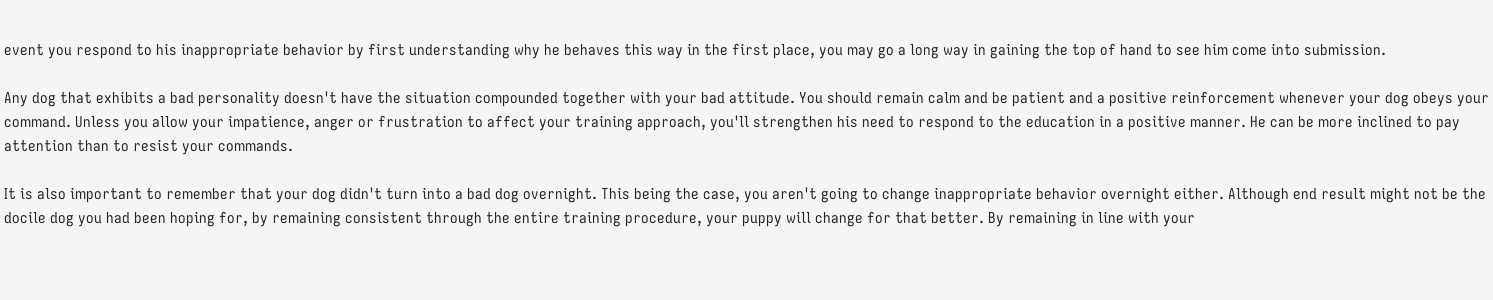event you respond to his inappropriate behavior by first understanding why he behaves this way in the first place, you may go a long way in gaining the top of hand to see him come into submission.

Any dog that exhibits a bad personality doesn't have the situation compounded together with your bad attitude. You should remain calm and be patient and a positive reinforcement whenever your dog obeys your command. Unless you allow your impatience, anger or frustration to affect your training approach, you'll strengthen his need to respond to the education in a positive manner. He can be more inclined to pay attention than to resist your commands.

It is also important to remember that your dog didn't turn into a bad dog overnight. This being the case, you aren't going to change inappropriate behavior overnight either. Although end result might not be the docile dog you had been hoping for, by remaining consistent through the entire training procedure, your puppy will change for that better. By remaining in line with your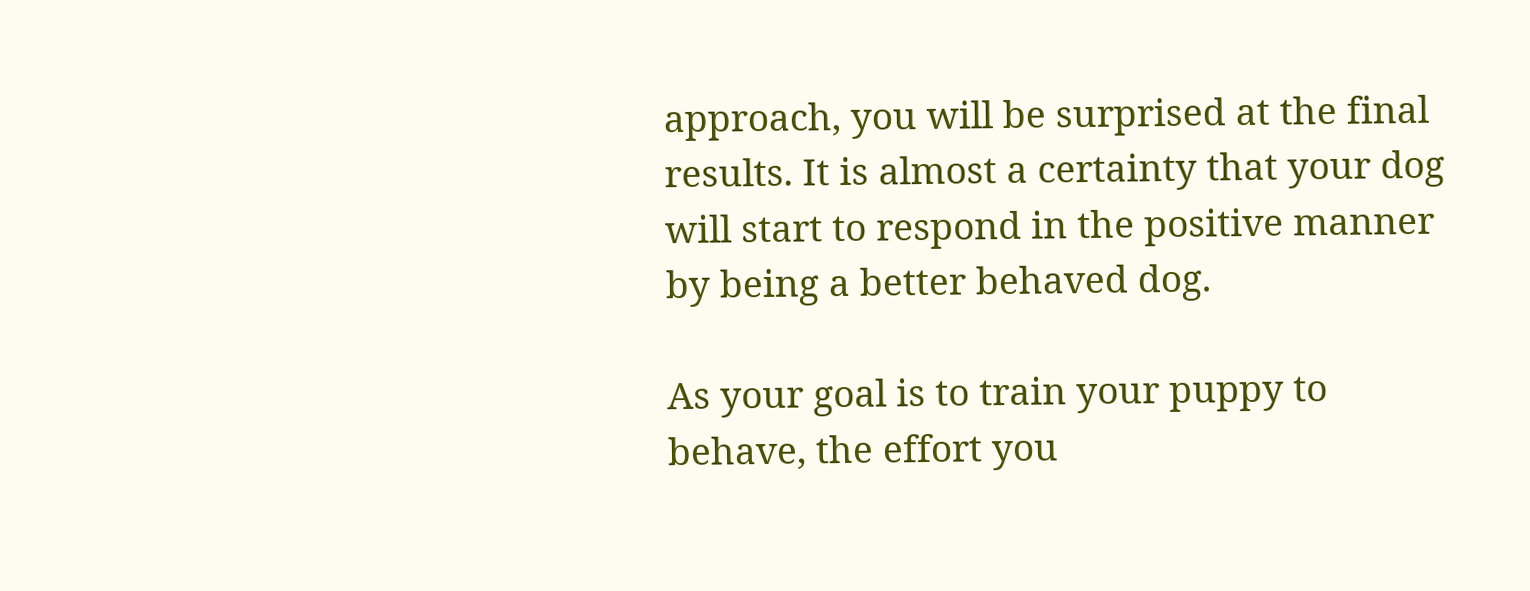approach, you will be surprised at the final results. It is almost a certainty that your dog will start to respond in the positive manner by being a better behaved dog.

As your goal is to train your puppy to behave, the effort you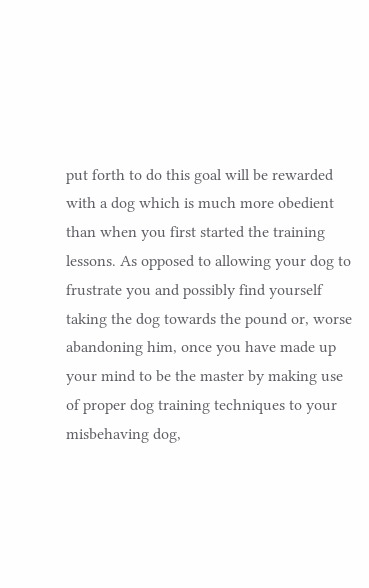put forth to do this goal will be rewarded with a dog which is much more obedient than when you first started the training lessons. As opposed to allowing your dog to frustrate you and possibly find yourself taking the dog towards the pound or, worse abandoning him, once you have made up your mind to be the master by making use of proper dog training techniques to your misbehaving dog,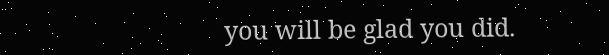you will be glad you did.